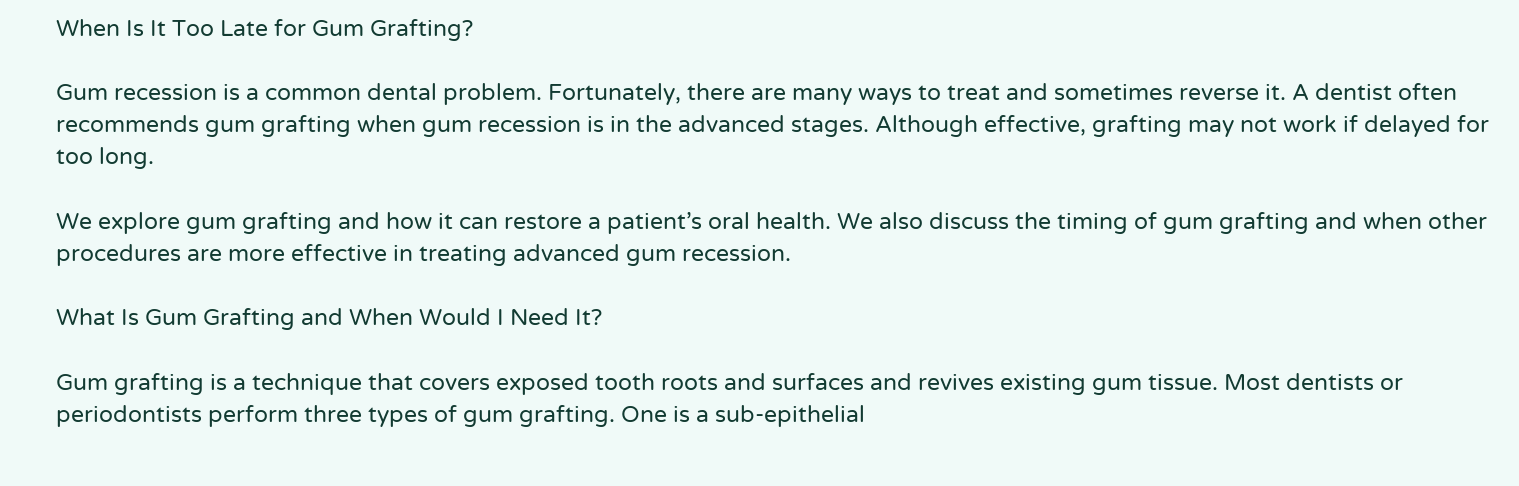When Is It Too Late for Gum Grafting?

Gum recession is a common dental problem. Fortunately, there are many ways to treat and sometimes reverse it. A dentist often recommends gum grafting when gum recession is in the advanced stages. Although effective, grafting may not work if delayed for too long.

We explore gum grafting and how it can restore a patient’s oral health. We also discuss the timing of gum grafting and when other procedures are more effective in treating advanced gum recession.

What Is Gum Grafting and When Would I Need It?

Gum grafting is a technique that covers exposed tooth roots and surfaces and revives existing gum tissue. Most dentists or periodontists perform three types of gum grafting. One is a sub-epithelial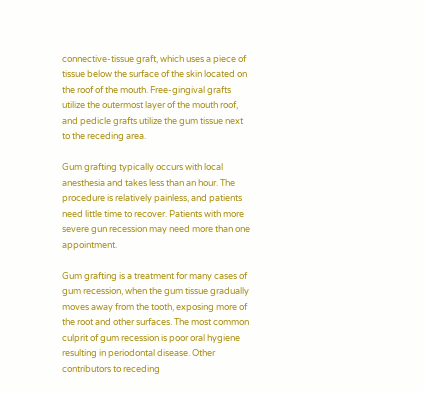connective-tissue graft, which uses a piece of tissue below the surface of the skin located on the roof of the mouth. Free-gingival grafts utilize the outermost layer of the mouth roof, and pedicle grafts utilize the gum tissue next to the receding area.

Gum grafting typically occurs with local anesthesia and takes less than an hour. The procedure is relatively painless, and patients need little time to recover. Patients with more severe gun recession may need more than one appointment.

Gum grafting is a treatment for many cases of gum recession, when the gum tissue gradually moves away from the tooth, exposing more of the root and other surfaces. The most common culprit of gum recession is poor oral hygiene resulting in periodontal disease. Other contributors to receding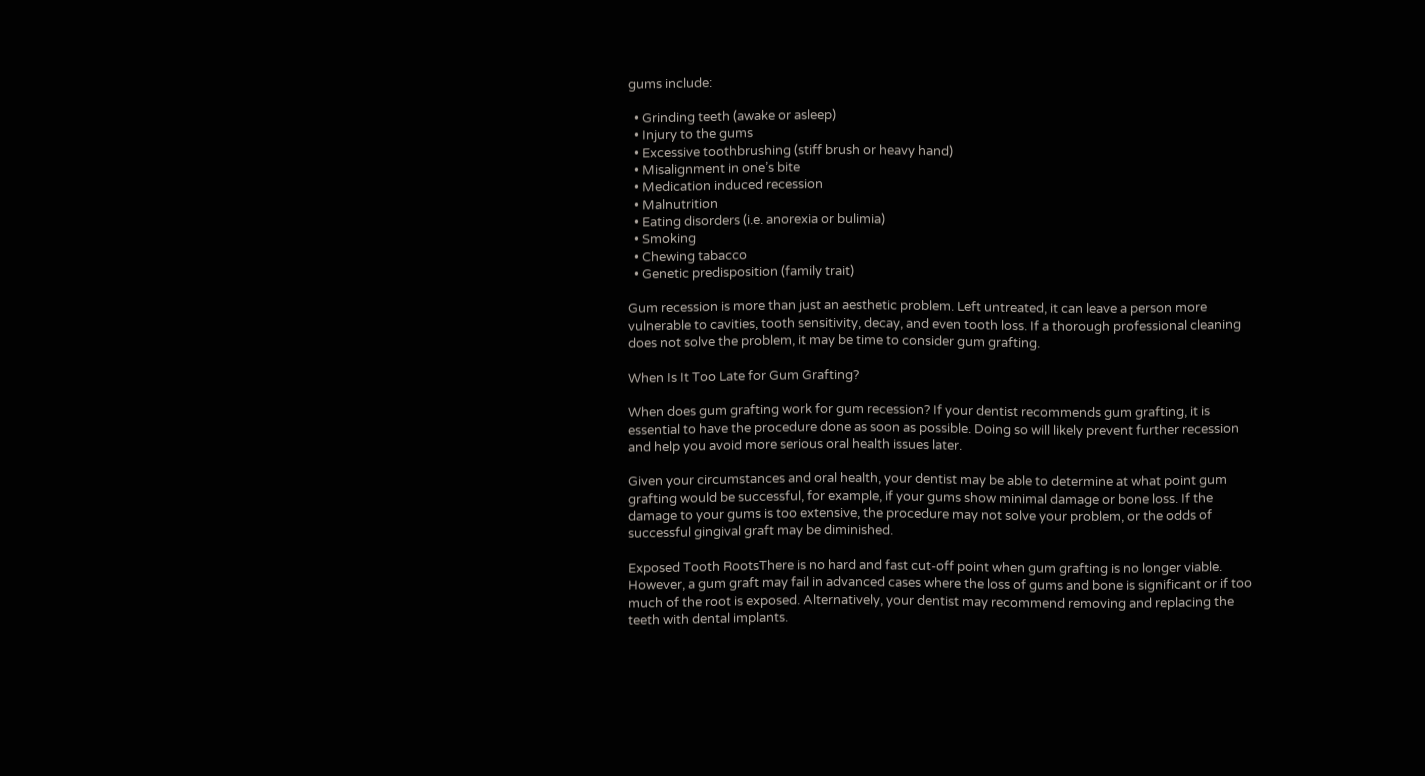gums include:

  • Grinding teeth (awake or asleep)
  • Injury to the gums
  • Excessive toothbrushing (stiff brush or heavy hand)
  • Misalignment in one’s bite
  • Medication induced recession
  • Malnutrition
  • Eating disorders (i.e. anorexia or bulimia)
  • Smoking
  • Chewing tabacco
  • Genetic predisposition (family trait)

Gum recession is more than just an aesthetic problem. Left untreated, it can leave a person more vulnerable to cavities, tooth sensitivity, decay, and even tooth loss. If a thorough professional cleaning does not solve the problem, it may be time to consider gum grafting.

When Is It Too Late for Gum Grafting?

When does gum grafting work for gum recession? If your dentist recommends gum grafting, it is essential to have the procedure done as soon as possible. Doing so will likely prevent further recession and help you avoid more serious oral health issues later.

Given your circumstances and oral health, your dentist may be able to determine at what point gum grafting would be successful, for example, if your gums show minimal damage or bone loss. If the damage to your gums is too extensive, the procedure may not solve your problem, or the odds of successful gingival graft may be diminished.

Exposed Tooth RootsThere is no hard and fast cut-off point when gum grafting is no longer viable. However, a gum graft may fail in advanced cases where the loss of gums and bone is significant or if too much of the root is exposed. Alternatively, your dentist may recommend removing and replacing the teeth with dental implants.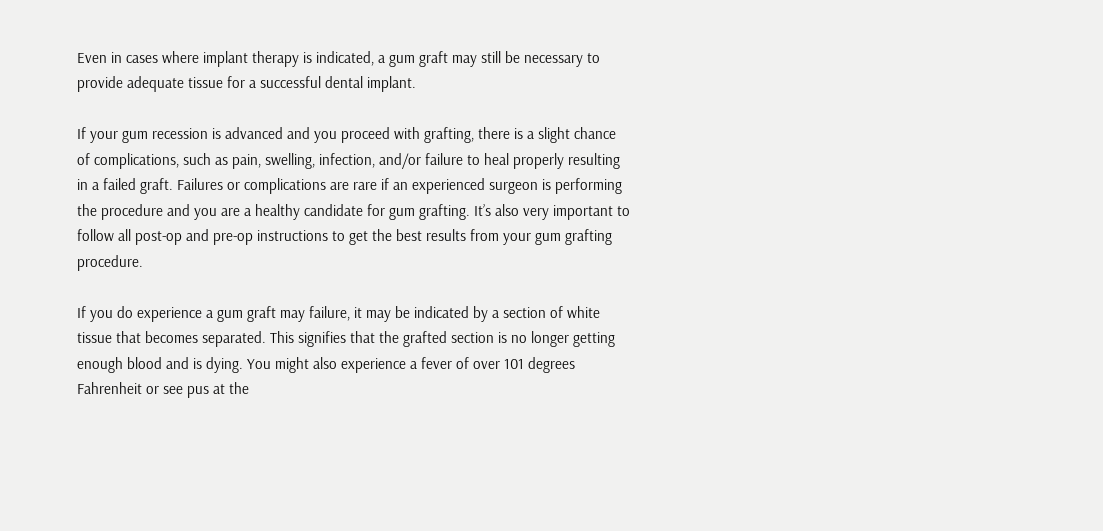Even in cases where implant therapy is indicated, a gum graft may still be necessary to provide adequate tissue for a successful dental implant.

If your gum recession is advanced and you proceed with grafting, there is a slight chance of complications, such as pain, swelling, infection, and/or failure to heal properly resulting in a failed graft. Failures or complications are rare if an experienced surgeon is performing the procedure and you are a healthy candidate for gum grafting. It’s also very important to follow all post-op and pre-op instructions to get the best results from your gum grafting procedure.

If you do experience a gum graft may failure, it may be indicated by a section of white tissue that becomes separated. This signifies that the grafted section is no longer getting enough blood and is dying. You might also experience a fever of over 101 degrees Fahrenheit or see pus at the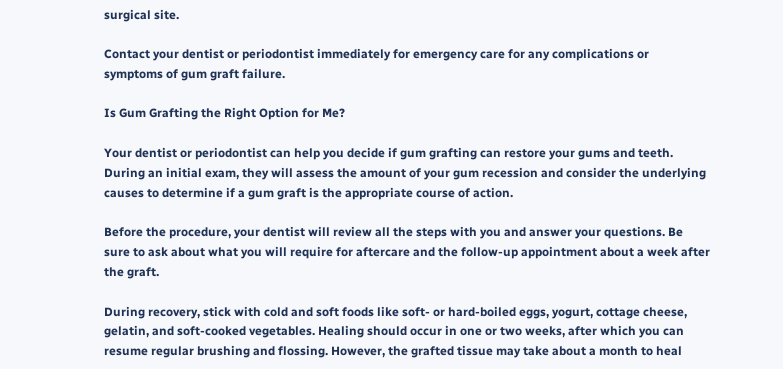surgical site.

Contact your dentist or periodontist immediately for emergency care for any complications or symptoms of gum graft failure.

Is Gum Grafting the Right Option for Me?

Your dentist or periodontist can help you decide if gum grafting can restore your gums and teeth. During an initial exam, they will assess the amount of your gum recession and consider the underlying causes to determine if a gum graft is the appropriate course of action.

Before the procedure, your dentist will review all the steps with you and answer your questions. Be sure to ask about what you will require for aftercare and the follow-up appointment about a week after the graft.

During recovery, stick with cold and soft foods like soft- or hard-boiled eggs, yogurt, cottage cheese, gelatin, and soft-cooked vegetables. Healing should occur in one or two weeks, after which you can resume regular brushing and flossing. However, the grafted tissue may take about a month to heal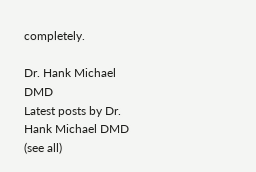completely.

Dr. Hank Michael DMD
Latest posts by Dr. Hank Michael DMD (see all)